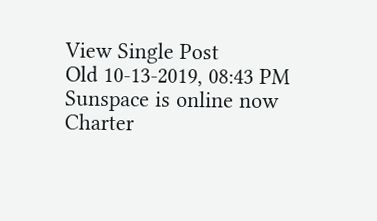View Single Post
Old 10-13-2019, 08:43 PM
Sunspace is online now
Charter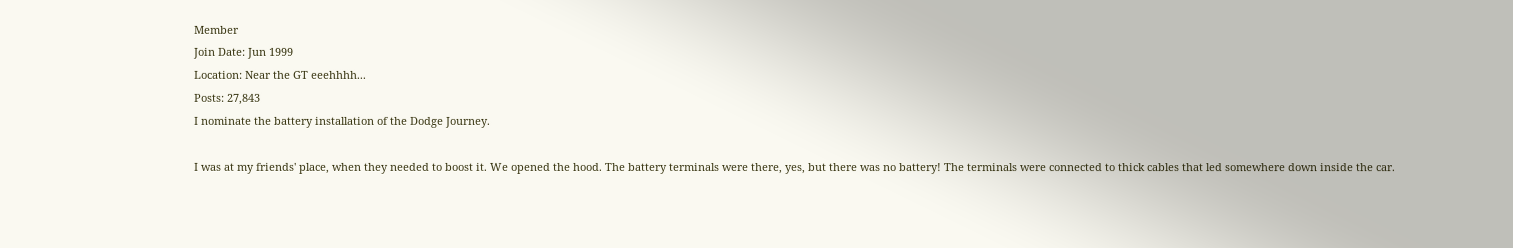Member
Join Date: Jun 1999
Location: Near the GT eeehhhh...
Posts: 27,843
I nominate the battery installation of the Dodge Journey.

I was at my friends' place, when they needed to boost it. We opened the hood. The battery terminals were there, yes, but there was no battery! The terminals were connected to thick cables that led somewhere down inside the car.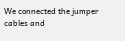We connected the jumper cables and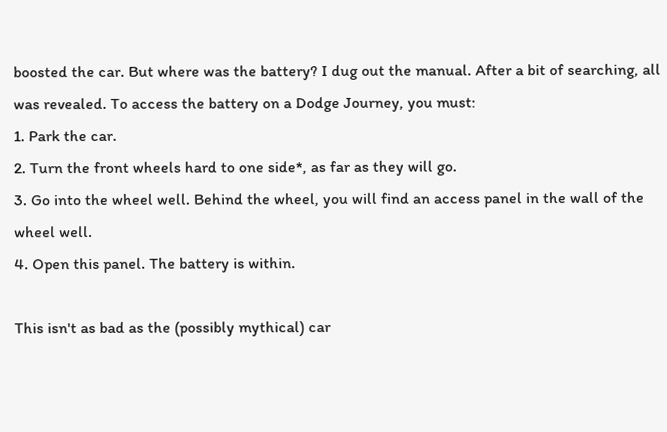boosted the car. But where was the battery? I dug out the manual. After a bit of searching, all was revealed. To access the battery on a Dodge Journey, you must:
1. Park the car.
2. Turn the front wheels hard to one side*, as far as they will go.
3. Go into the wheel well. Behind the wheel, you will find an access panel in the wall of the wheel well.
4. Open this panel. The battery is within.

This isn't as bad as the (possibly mythical) car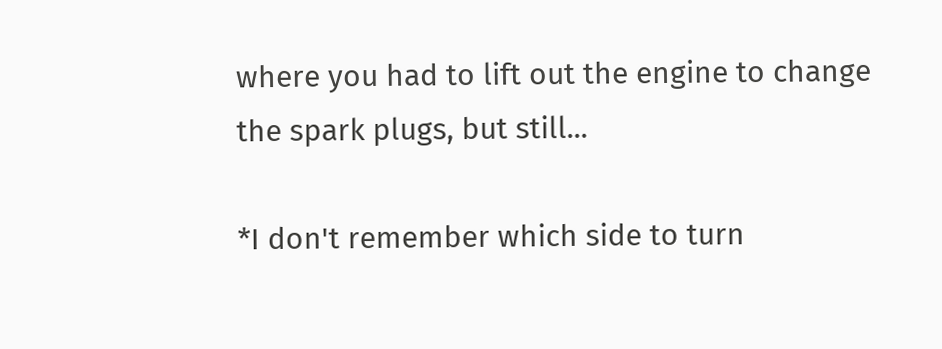where you had to lift out the engine to change the spark plugs, but still...

*I don't remember which side to turn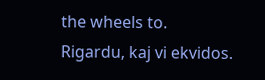the wheels to.
Rigardu, kaj vi ekvidos.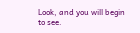Look, and you will begin to see.